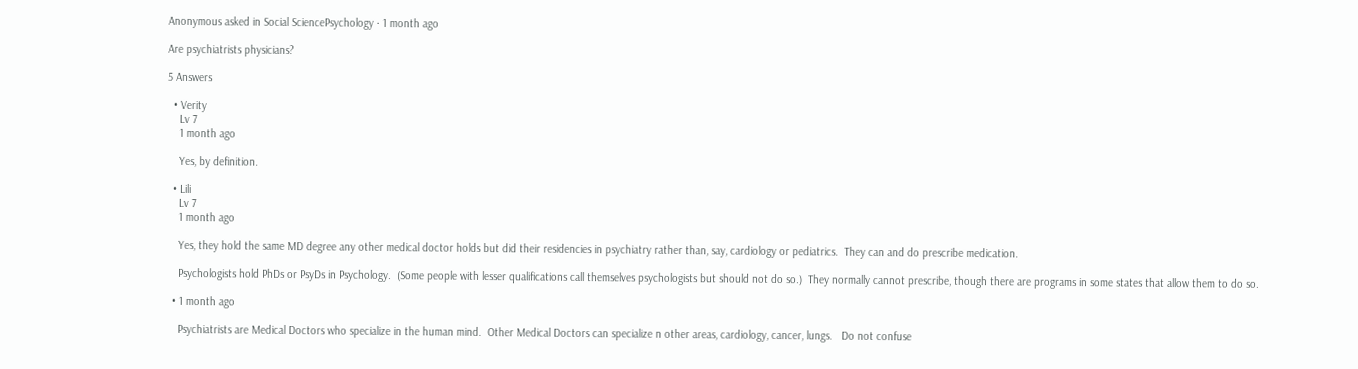Anonymous asked in Social SciencePsychology · 1 month ago

Are psychiatrists physicians?

5 Answers

  • Verity
    Lv 7
    1 month ago

    Yes, by definition.

  • Lili
    Lv 7
    1 month ago

    Yes, they hold the same MD degree any other medical doctor holds but did their residencies in psychiatry rather than, say, cardiology or pediatrics.  They can and do prescribe medication.

    Psychologists hold PhDs or PsyDs in Psychology.  (Some people with lesser qualifications call themselves psychologists but should not do so.)  They normally cannot prescribe, though there are programs in some states that allow them to do so.

  • 1 month ago

    Psychiatrists are Medical Doctors who specialize in the human mind.  Other Medical Doctors can specialize n other areas, cardiology, cancer, lungs.   Do not confuse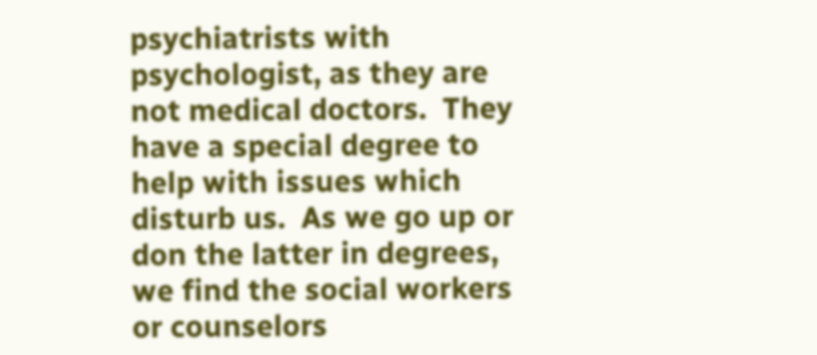psychiatrists with psychologist, as they are not medical doctors.  They have a special degree to help with issues which disturb us.  As we go up or don the latter in degrees, we find the social workers or counselors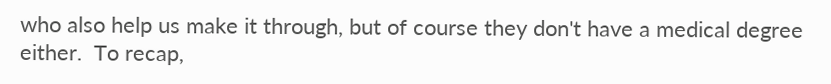who also help us make it through, but of course they don't have a medical degree either.  To recap,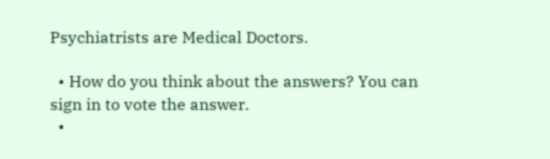Psychiatrists are Medical Doctors.

  • How do you think about the answers? You can sign in to vote the answer.
  •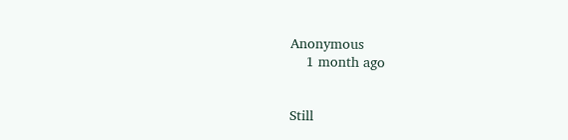Anonymous
    1 month ago


Still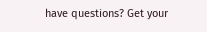have questions? Get your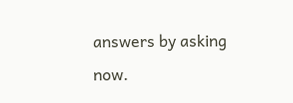answers by asking now.